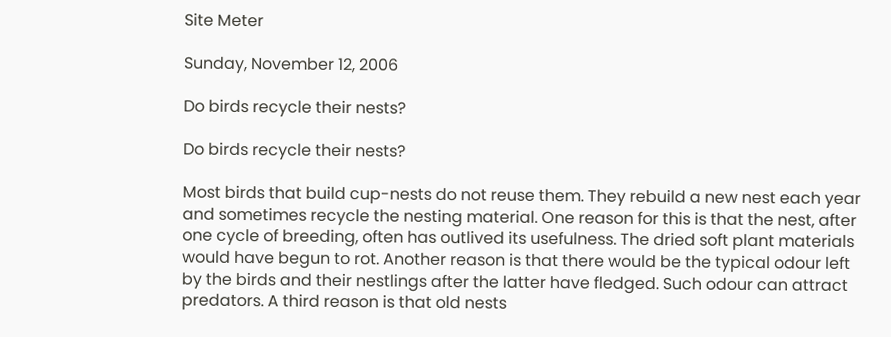Site Meter

Sunday, November 12, 2006

Do birds recycle their nests?

Do birds recycle their nests?

Most birds that build cup-nests do not reuse them. They rebuild a new nest each year and sometimes recycle the nesting material. One reason for this is that the nest, after one cycle of breeding, often has outlived its usefulness. The dried soft plant materials would have begun to rot. Another reason is that there would be the typical odour left by the birds and their nestlings after the latter have fledged. Such odour can attract predators. A third reason is that old nests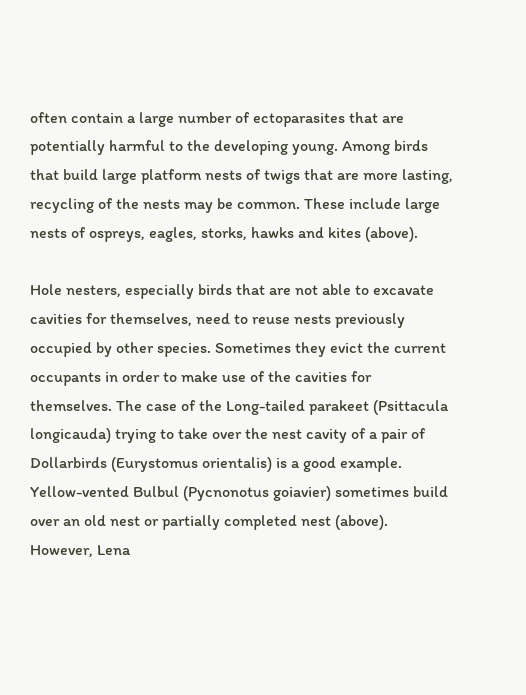often contain a large number of ectoparasites that are potentially harmful to the developing young. Among birds that build large platform nests of twigs that are more lasting, recycling of the nests may be common. These include large nests of ospreys, eagles, storks, hawks and kites (above).

Hole nesters, especially birds that are not able to excavate cavities for themselves, need to reuse nests previously occupied by other species. Sometimes they evict the current occupants in order to make use of the cavities for themselves. The case of the Long-tailed parakeet (Psittacula longicauda) trying to take over the nest cavity of a pair of Dollarbirds (Eurystomus orientalis) is a good example. Yellow-vented Bulbul (Pycnonotus goiavier) sometimes build over an old nest or partially completed nest (above). However, Lena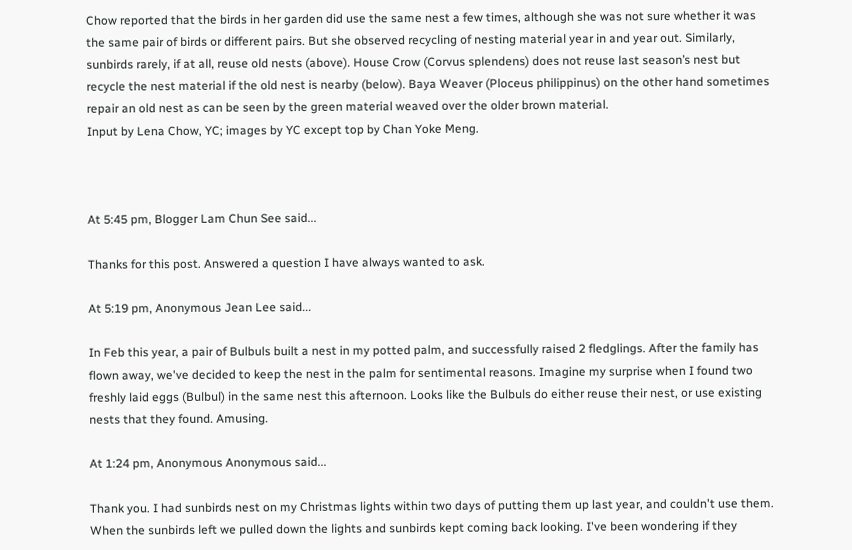Chow reported that the birds in her garden did use the same nest a few times, although she was not sure whether it was the same pair of birds or different pairs. But she observed recycling of nesting material year in and year out. Similarly, sunbirds rarely, if at all, reuse old nests (above). House Crow (Corvus splendens) does not reuse last season’s nest but recycle the nest material if the old nest is nearby (below). Baya Weaver (Ploceus philippinus) on the other hand sometimes repair an old nest as can be seen by the green material weaved over the older brown material.
Input by Lena Chow, YC; images by YC except top by Chan Yoke Meng.



At 5:45 pm, Blogger Lam Chun See said...

Thanks for this post. Answered a question I have always wanted to ask.

At 5:19 pm, Anonymous Jean Lee said...

In Feb this year, a pair of Bulbuls built a nest in my potted palm, and successfully raised 2 fledglings. After the family has flown away, we've decided to keep the nest in the palm for sentimental reasons. Imagine my surprise when I found two freshly laid eggs (Bulbul) in the same nest this afternoon. Looks like the Bulbuls do either reuse their nest, or use existing nests that they found. Amusing.

At 1:24 pm, Anonymous Anonymous said...

Thank you. I had sunbirds nest on my Christmas lights within two days of putting them up last year, and couldn't use them. When the sunbirds left we pulled down the lights and sunbirds kept coming back looking. I've been wondering if they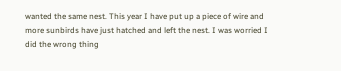wanted the same nest. This year I have put up a piece of wire and more sunbirds have just hatched and left the nest. I was worried I did the wrong thing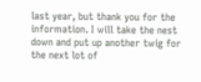last year, but thank you for the information. I will take the nest down and put up another twig for the next lot of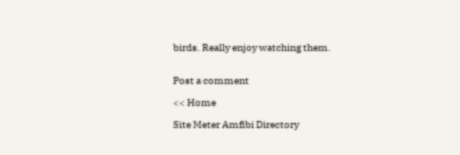birds. Really enjoy watching them.


Post a comment

<< Home

Site Meter Amfibi Directory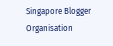Singapore Blogger Organisation